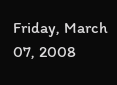Friday, March 07, 2008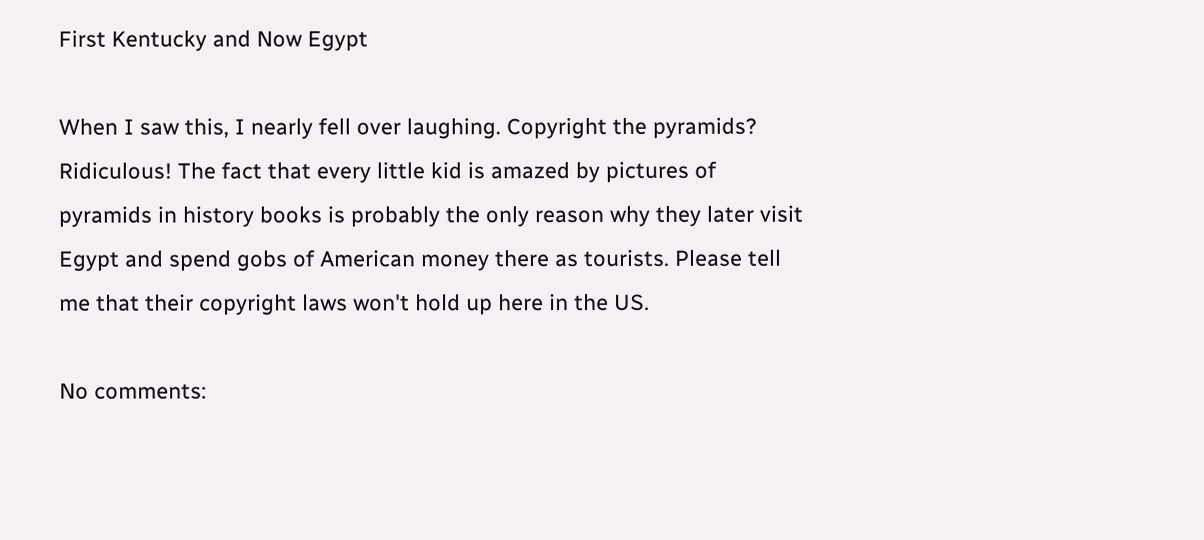First Kentucky and Now Egypt

When I saw this, I nearly fell over laughing. Copyright the pyramids? Ridiculous! The fact that every little kid is amazed by pictures of pyramids in history books is probably the only reason why they later visit Egypt and spend gobs of American money there as tourists. Please tell me that their copyright laws won't hold up here in the US.

No comments: